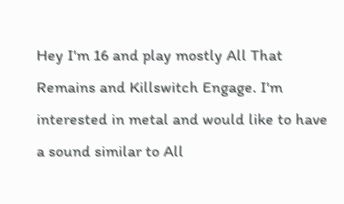Hey I'm 16 and play mostly All That Remains and Killswitch Engage. I'm interested in metal and would like to have a sound similar to All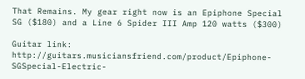That Remains. My gear right now is an Epiphone Special SG ($180) and a Line 6 Spider III Amp 120 watts ($300)

Guitar link: http://guitars.musiciansfriend.com/product/Epiphone-SGSpecial-Electric-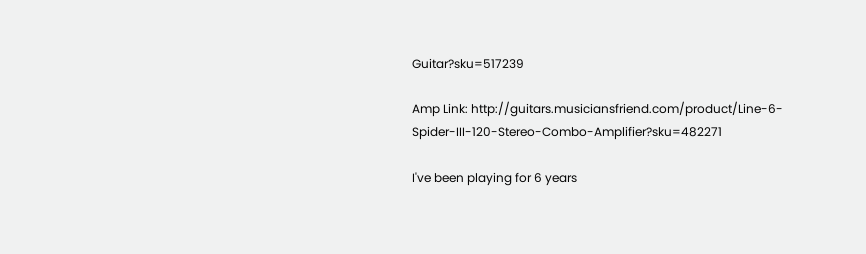Guitar?sku=517239

Amp Link: http://guitars.musiciansfriend.com/product/Line-6-Spider-III-120-Stereo-Combo-Amplifier?sku=482271

I've been playing for 6 years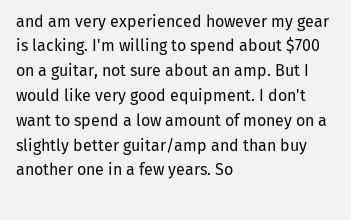and am very experienced however my gear is lacking. I'm willing to spend about $700 on a guitar, not sure about an amp. But I would like very good equipment. I don't want to spend a low amount of money on a slightly better guitar/amp and than buy another one in a few years. So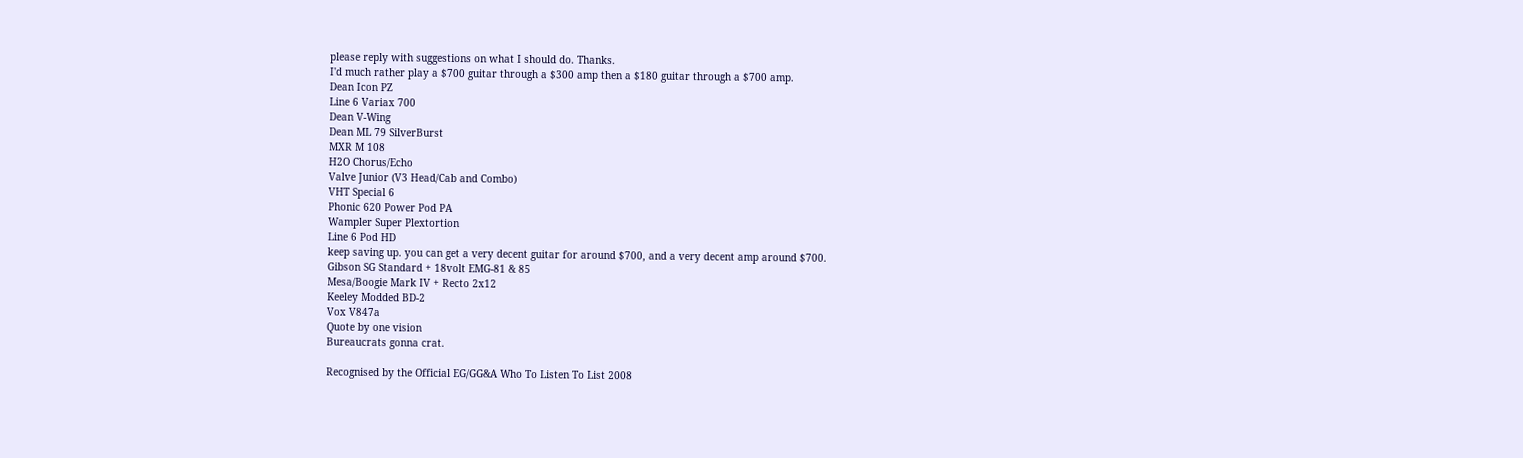please reply with suggestions on what I should do. Thanks.
I'd much rather play a $700 guitar through a $300 amp then a $180 guitar through a $700 amp.
Dean Icon PZ
Line 6 Variax 700
Dean V-Wing
Dean ML 79 SilverBurst
MXR M 108
H2O Chorus/Echo
Valve Junior (V3 Head/Cab and Combo)
VHT Special 6
Phonic 620 Power Pod PA
Wampler Super Plextortion
Line 6 Pod HD
keep saving up. you can get a very decent guitar for around $700, and a very decent amp around $700.
Gibson SG Standard + 18volt EMG-81 & 85
Mesa/Boogie Mark IV + Recto 2x12
Keeley Modded BD-2
Vox V847a
Quote by one vision
Bureaucrats gonna crat.

Recognised by the Official EG/GG&A Who To Listen To List 2008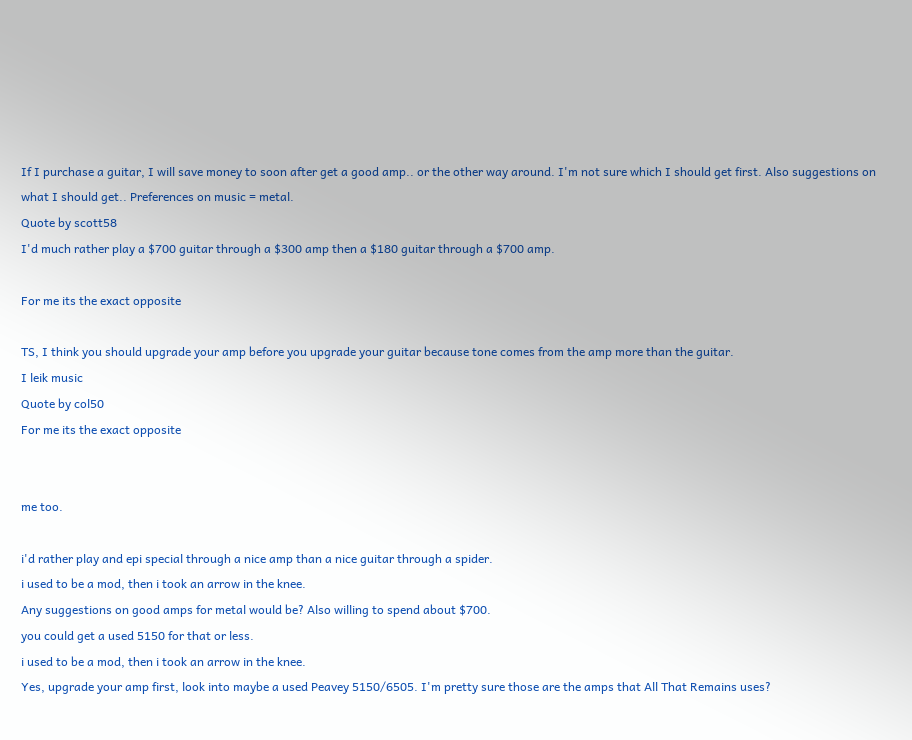If I purchase a guitar, I will save money to soon after get a good amp.. or the other way around. I'm not sure which I should get first. Also suggestions on what I should get.. Preferences on music = metal.
Quote by scott58
I'd much rather play a $700 guitar through a $300 amp then a $180 guitar through a $700 amp.

For me its the exact opposite

TS, I think you should upgrade your amp before you upgrade your guitar because tone comes from the amp more than the guitar.
I leik music
Quote by col50
For me its the exact opposite


me too.

i'd rather play and epi special through a nice amp than a nice guitar through a spider.
i used to be a mod, then i took an arrow in the knee.
Any suggestions on good amps for metal would be? Also willing to spend about $700.
you could get a used 5150 for that or less.
i used to be a mod, then i took an arrow in the knee.
Yes, upgrade your amp first, look into maybe a used Peavey 5150/6505. I'm pretty sure those are the amps that All That Remains uses?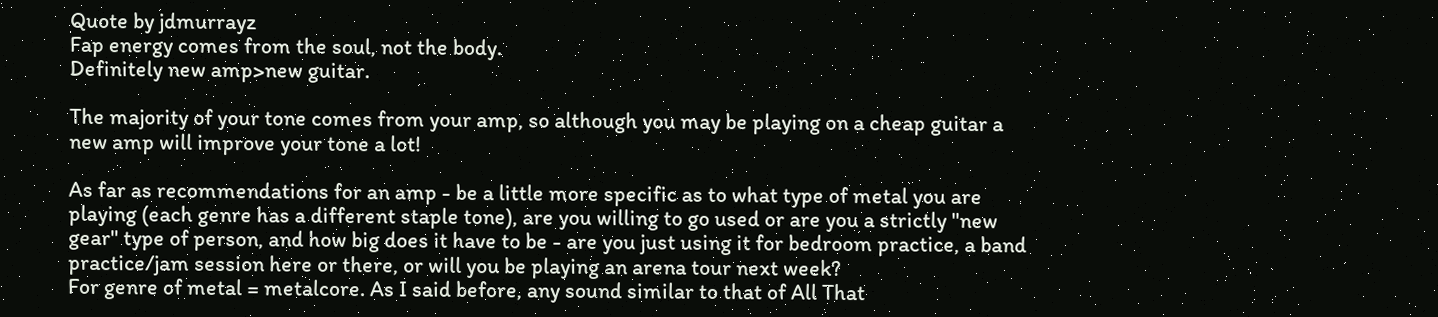Quote by jdmurrayz
Fap energy comes from the soul, not the body.
Definitely new amp>new guitar.

The majority of your tone comes from your amp, so although you may be playing on a cheap guitar a new amp will improve your tone a lot!

As far as recommendations for an amp - be a little more specific as to what type of metal you are playing (each genre has a different staple tone), are you willing to go used or are you a strictly "new gear" type of person, and how big does it have to be - are you just using it for bedroom practice, a band practice/jam session here or there, or will you be playing an arena tour next week?
For genre of metal = metalcore. As I said before, any sound similar to that of All That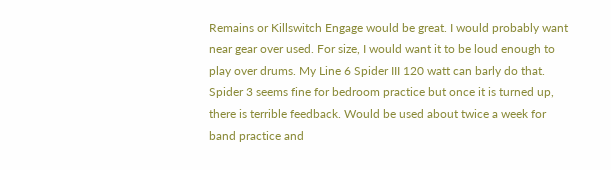Remains or Killswitch Engage would be great. I would probably want near gear over used. For size, I would want it to be loud enough to play over drums. My Line 6 Spider III 120 watt can barly do that. Spider 3 seems fine for bedroom practice but once it is turned up, there is terrible feedback. Would be used about twice a week for band practice and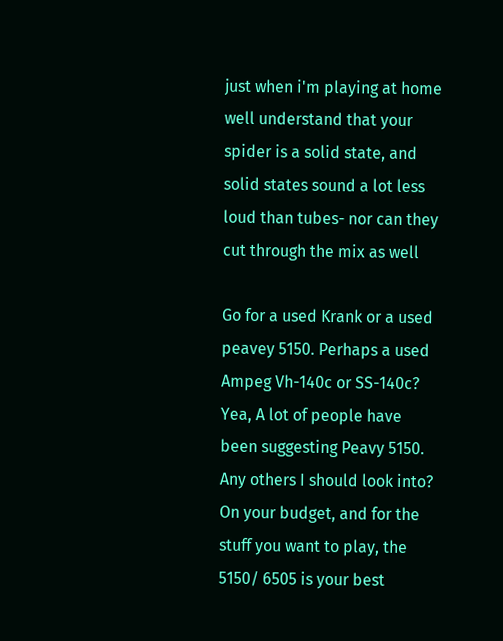just when i'm playing at home
well understand that your spider is a solid state, and solid states sound a lot less loud than tubes- nor can they cut through the mix as well

Go for a used Krank or a used peavey 5150. Perhaps a used Ampeg Vh-140c or SS-140c?
Yea, A lot of people have been suggesting Peavy 5150. Any others I should look into?
On your budget, and for the stuff you want to play, the 5150/ 6505 is your best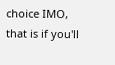choice IMO, that is if you'll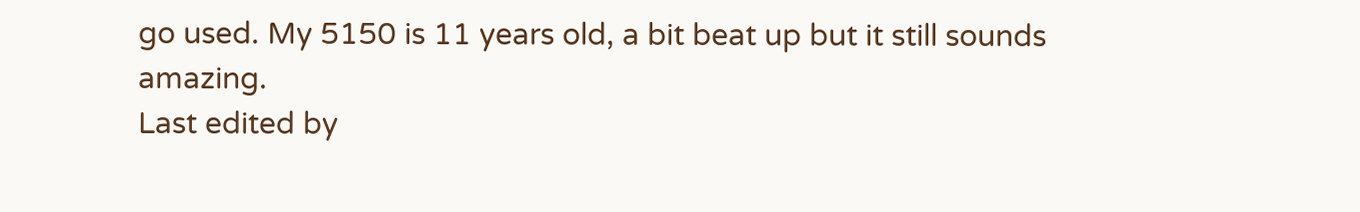go used. My 5150 is 11 years old, a bit beat up but it still sounds amazing.
Last edited by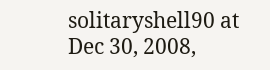solitaryshell90 at Dec 30, 2008,